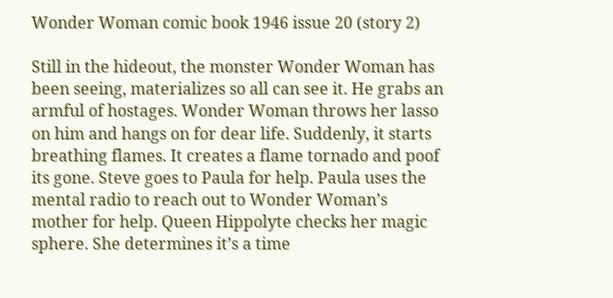Wonder Woman comic book 1946 issue 20 (story 2)

Still in the hideout, the monster Wonder Woman has been seeing, materializes so all can see it. He grabs an armful of hostages. Wonder Woman throws her lasso on him and hangs on for dear life. Suddenly, it starts breathing flames. It creates a flame tornado and poof its gone. Steve goes to Paula for help. Paula uses the mental radio to reach out to Wonder Woman’s mother for help. Queen Hippolyte checks her magic sphere. She determines it’s a time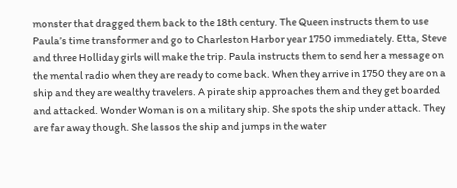monster that dragged them back to the 18th century. The Queen instructs them to use Paula’s time transformer and go to Charleston Harbor year 1750 immediately. Etta, Steve and three Holliday girls will make the trip. Paula instructs them to send her a message on the mental radio when they are ready to come back. When they arrive in 1750 they are on a ship and they are wealthy travelers. A pirate ship approaches them and they get boarded and attacked. Wonder Woman is on a military ship. She spots the ship under attack. They are far away though. She lassos the ship and jumps in the water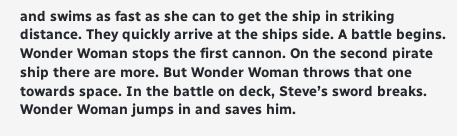and swims as fast as she can to get the ship in striking distance. They quickly arrive at the ships side. A battle begins. Wonder Woman stops the first cannon. On the second pirate ship there are more. But Wonder Woman throws that one towards space. In the battle on deck, Steve’s sword breaks. Wonder Woman jumps in and saves him.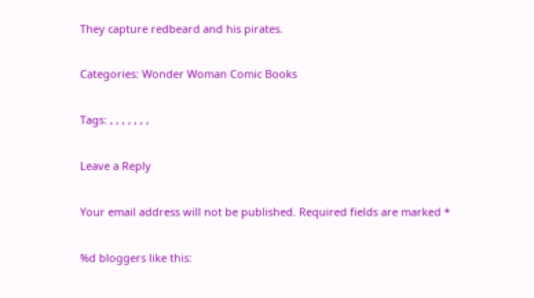They capture redbeard and his pirates.

Categories: Wonder Woman Comic Books

Tags: , , , , , , ,

Leave a Reply

Your email address will not be published. Required fields are marked *

%d bloggers like this: